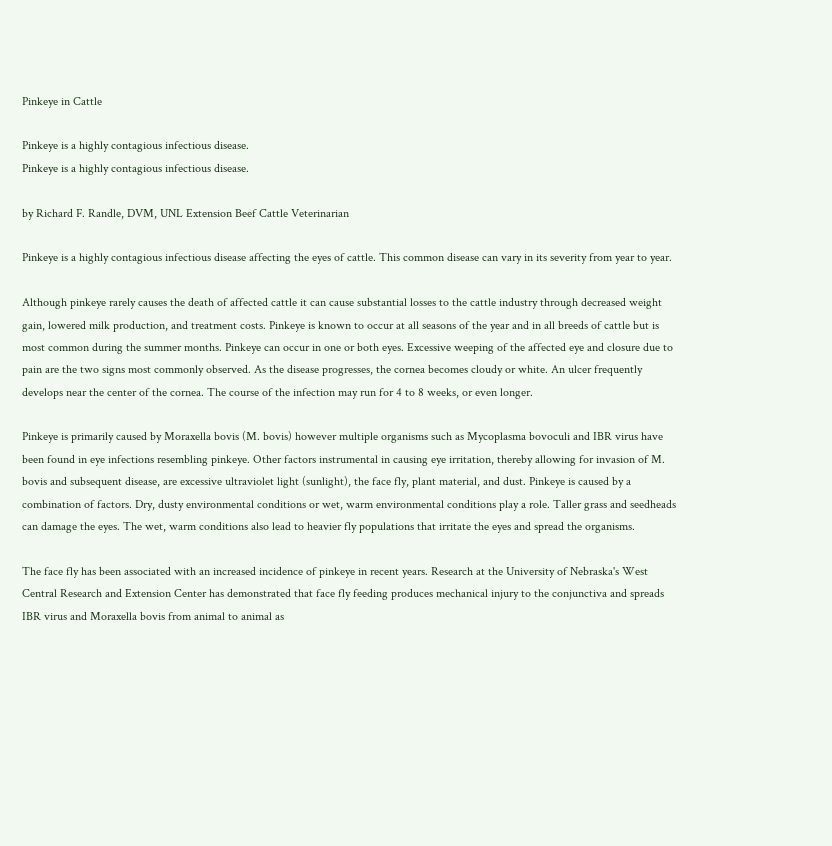Pinkeye in Cattle

Pinkeye is a highly contagious infectious disease.
Pinkeye is a highly contagious infectious disease.

by Richard F. Randle, DVM, UNL Extension Beef Cattle Veterinarian

Pinkeye is a highly contagious infectious disease affecting the eyes of cattle. This common disease can vary in its severity from year to year.

Although pinkeye rarely causes the death of affected cattle it can cause substantial losses to the cattle industry through decreased weight gain, lowered milk production, and treatment costs. Pinkeye is known to occur at all seasons of the year and in all breeds of cattle but is most common during the summer months. Pinkeye can occur in one or both eyes. Excessive weeping of the affected eye and closure due to pain are the two signs most commonly observed. As the disease progresses, the cornea becomes cloudy or white. An ulcer frequently develops near the center of the cornea. The course of the infection may run for 4 to 8 weeks, or even longer.

Pinkeye is primarily caused by Moraxella bovis (M. bovis) however multiple organisms such as Mycoplasma bovoculi and IBR virus have been found in eye infections resembling pinkeye. Other factors instrumental in causing eye irritation, thereby allowing for invasion of M. bovis and subsequent disease, are excessive ultraviolet light (sunlight), the face fly, plant material, and dust. Pinkeye is caused by a combination of factors. Dry, dusty environmental conditions or wet, warm environmental conditions play a role. Taller grass and seedheads can damage the eyes. The wet, warm conditions also lead to heavier fly populations that irritate the eyes and spread the organisms.

The face fly has been associated with an increased incidence of pinkeye in recent years. Research at the University of Nebraska's West Central Research and Extension Center has demonstrated that face fly feeding produces mechanical injury to the conjunctiva and spreads IBR virus and Moraxella bovis from animal to animal as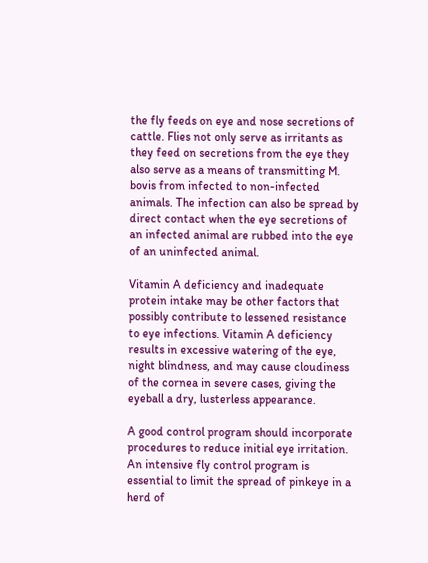the fly feeds on eye and nose secretions of cattle. Flies not only serve as irritants as they feed on secretions from the eye they also serve as a means of transmitting M. bovis from infected to non-infected animals. The infection can also be spread by direct contact when the eye secretions of an infected animal are rubbed into the eye of an uninfected animal.

Vitamin A deficiency and inadequate protein intake may be other factors that possibly contribute to lessened resistance to eye infections. Vitamin A deficiency results in excessive watering of the eye, night blindness, and may cause cloudiness of the cornea in severe cases, giving the eyeball a dry, lusterless appearance.

A good control program should incorporate procedures to reduce initial eye irritation. An intensive fly control program is essential to limit the spread of pinkeye in a herd of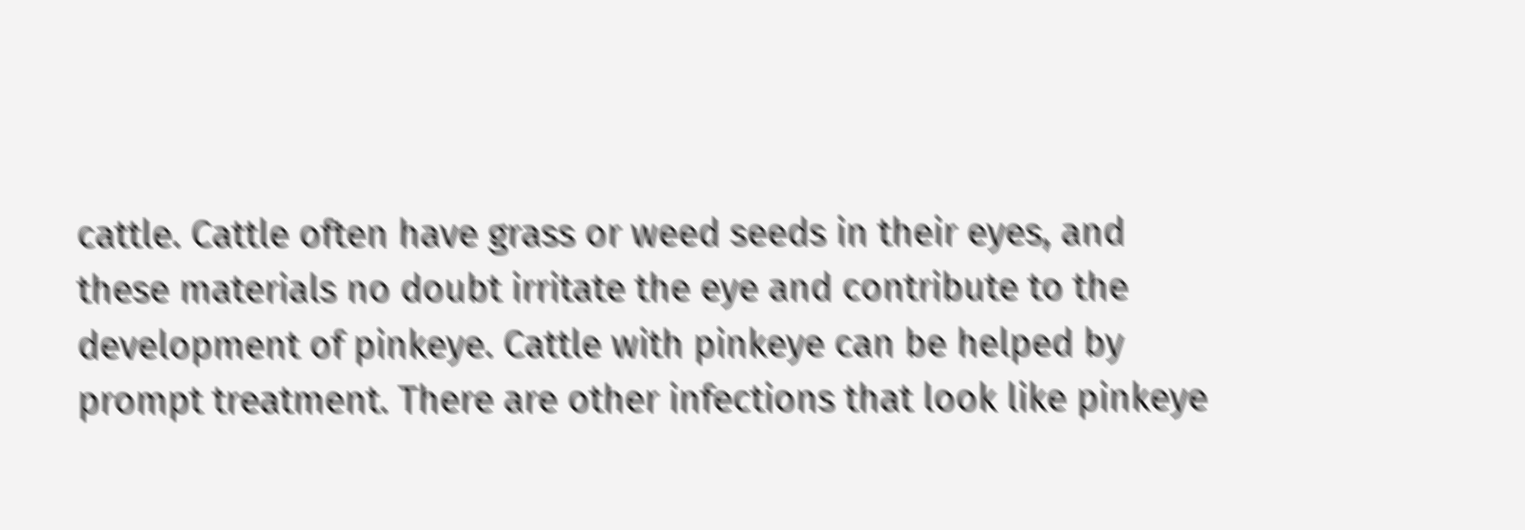cattle. Cattle often have grass or weed seeds in their eyes, and these materials no doubt irritate the eye and contribute to the development of pinkeye. Cattle with pinkeye can be helped by prompt treatment. There are other infections that look like pinkeye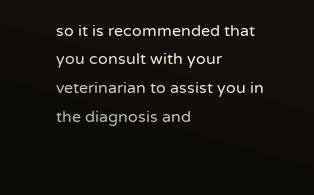so it is recommended that you consult with your veterinarian to assist you in the diagnosis and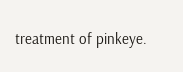treatment of pinkeye.